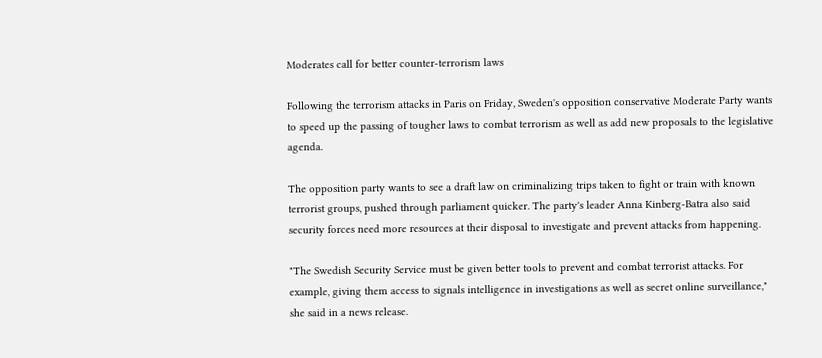Moderates call for better counter-terrorism laws

Following the terrorism attacks in Paris on Friday, Sweden's opposition conservative Moderate Party wants to speed up the passing of tougher laws to combat terrorism as well as add new proposals to the legislative agenda.

The opposition party wants to see a draft law on criminalizing trips taken to fight or train with known terrorist groups, pushed through parliament quicker. The party's leader Anna Kinberg-Batra also said security forces need more resources at their disposal to investigate and prevent attacks from happening.

"The Swedish Security Service must be given better tools to prevent and combat terrorist attacks. For example, giving them access to signals intelligence in investigations as well as secret online surveillance," she said in a news release.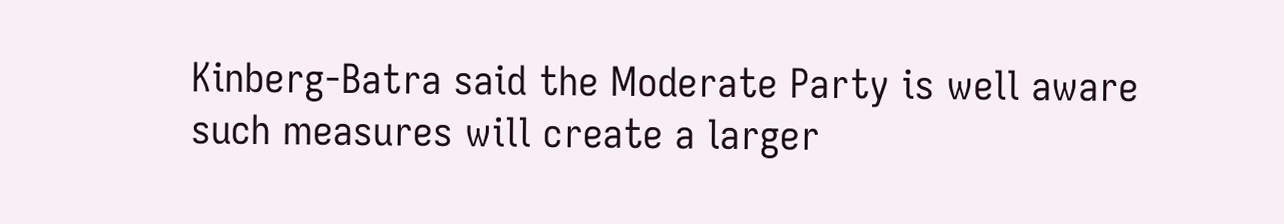Kinberg-Batra said the Moderate Party is well aware such measures will create a larger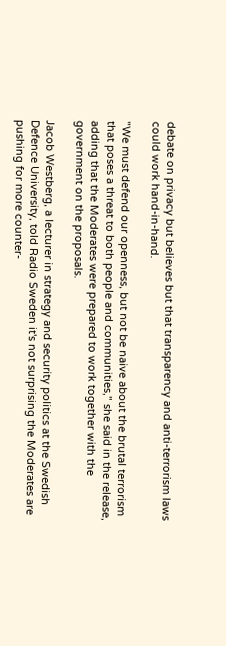debate on privacy but believes but that transparency and anti-terrorism laws could work hand-in-hand.

"We must defend our openness, but not be naive about the brutal terrorism that poses a threat to both people and communities," she said in the release, adding that the Moderates were prepared to work together with the government on the proposals.

Jacob Westberg, a lecturer in strategy and security politics at the Swedish Defence University, told Radio Sweden it's not surprising the Moderates are pushing for more counter-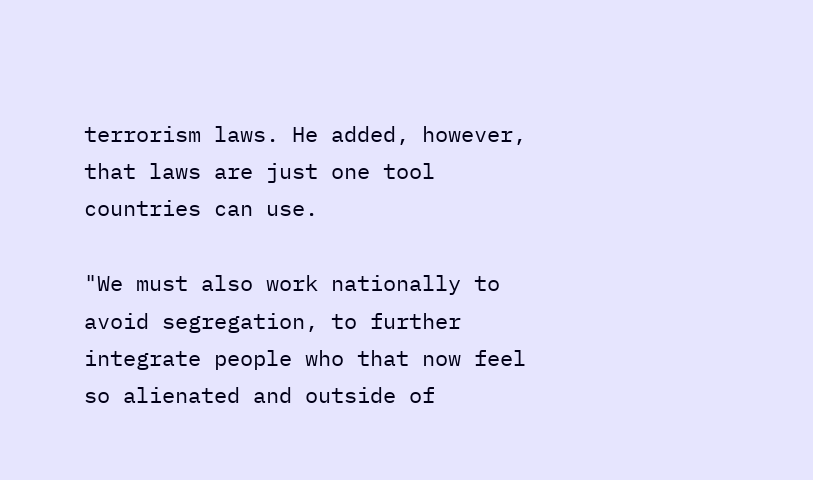terrorism laws. He added, however, that laws are just one tool countries can use.

"We must also work nationally to avoid segregation, to further integrate people who that now feel so alienated and outside of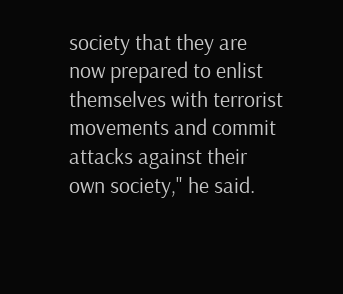society that they are now prepared to enlist themselves with terrorist movements and commit attacks against their own society," he said.